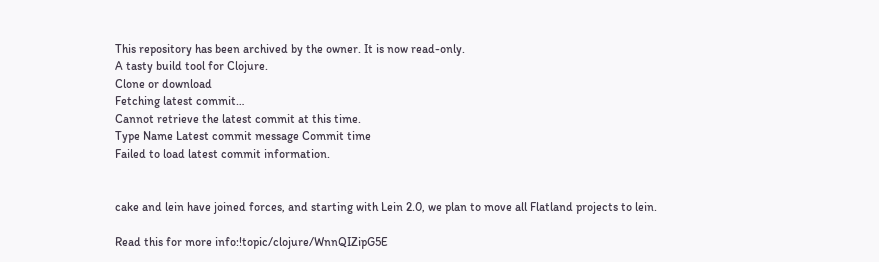This repository has been archived by the owner. It is now read-only.
A tasty build tool for Clojure.
Clone or download
Fetching latest commit…
Cannot retrieve the latest commit at this time.
Type Name Latest commit message Commit time
Failed to load latest commit information.


cake and lein have joined forces, and starting with Lein 2.0, we plan to move all Flatland projects to lein.

Read this for more info:!topic/clojure/WnnQIZipG5E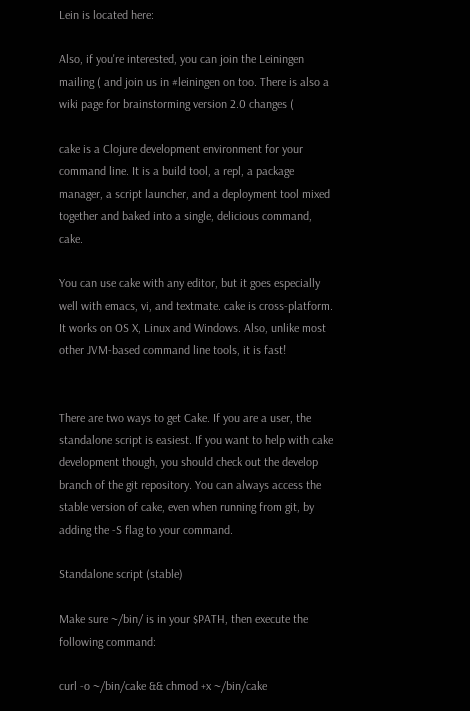Lein is located here:

Also, if you're interested, you can join the Leiningen mailing ( and join us in #leiningen on too. There is also a wiki page for brainstorming version 2.0 changes (

cake is a Clojure development environment for your command line. It is a build tool, a repl, a package manager, a script launcher, and a deployment tool mixed together and baked into a single, delicious command, cake.

You can use cake with any editor, but it goes especially well with emacs, vi, and textmate. cake is cross-platform. It works on OS X, Linux and Windows. Also, unlike most other JVM-based command line tools, it is fast!


There are two ways to get Cake. If you are a user, the standalone script is easiest. If you want to help with cake development though, you should check out the develop branch of the git repository. You can always access the stable version of cake, even when running from git, by adding the -S flag to your command.

Standalone script (stable)

Make sure ~/bin/ is in your $PATH, then execute the following command:

curl -o ~/bin/cake && chmod +x ~/bin/cake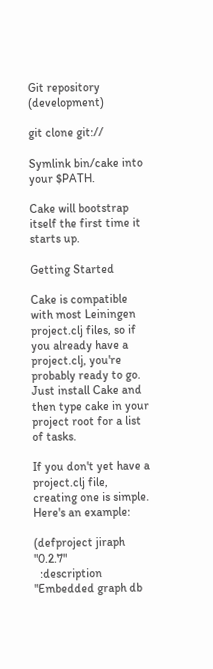Git repository (development)

git clone git://

Symlink bin/cake into your $PATH.

Cake will bootstrap itself the first time it starts up.

Getting Started

Cake is compatible with most Leiningen project.clj files, so if you already have a project.clj, you're probably ready to go. Just install Cake and then type cake in your project root for a list of tasks.

If you don't yet have a project.clj file, creating one is simple. Here's an example:

(defproject jiraph "0.2.7"
  :description "Embedded graph db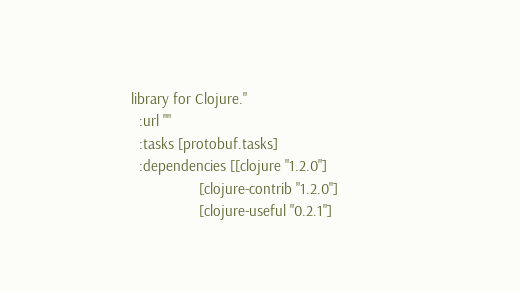library for Clojure."
  :url ""
  :tasks [protobuf.tasks]
  :dependencies [[clojure "1.2.0"]
                 [clojure-contrib "1.2.0"]
                 [clojure-useful "0.2.1"]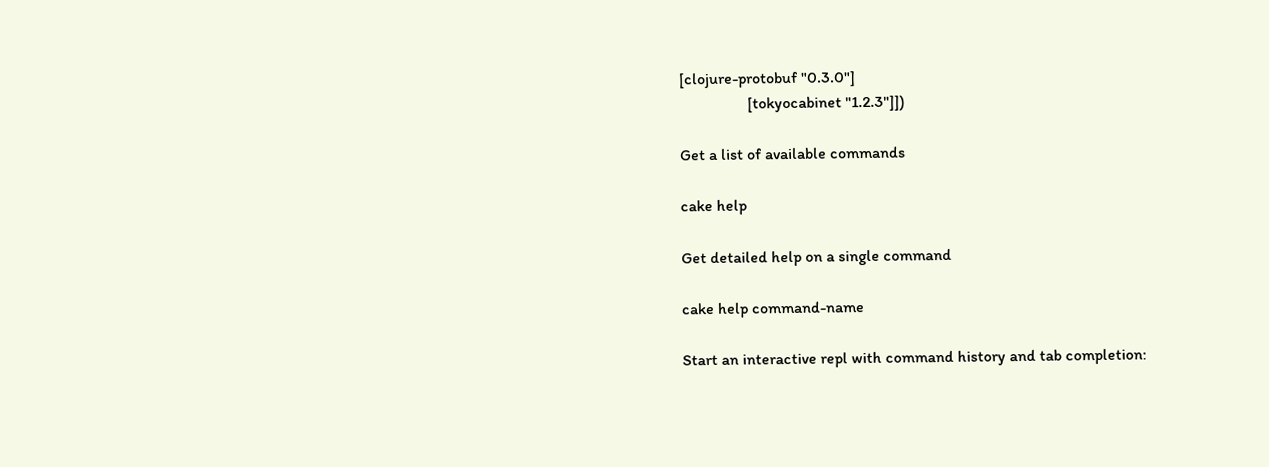[clojure-protobuf "0.3.0"]
                 [tokyocabinet "1.2.3"]])

Get a list of available commands

cake help

Get detailed help on a single command

cake help command-name

Start an interactive repl with command history and tab completion: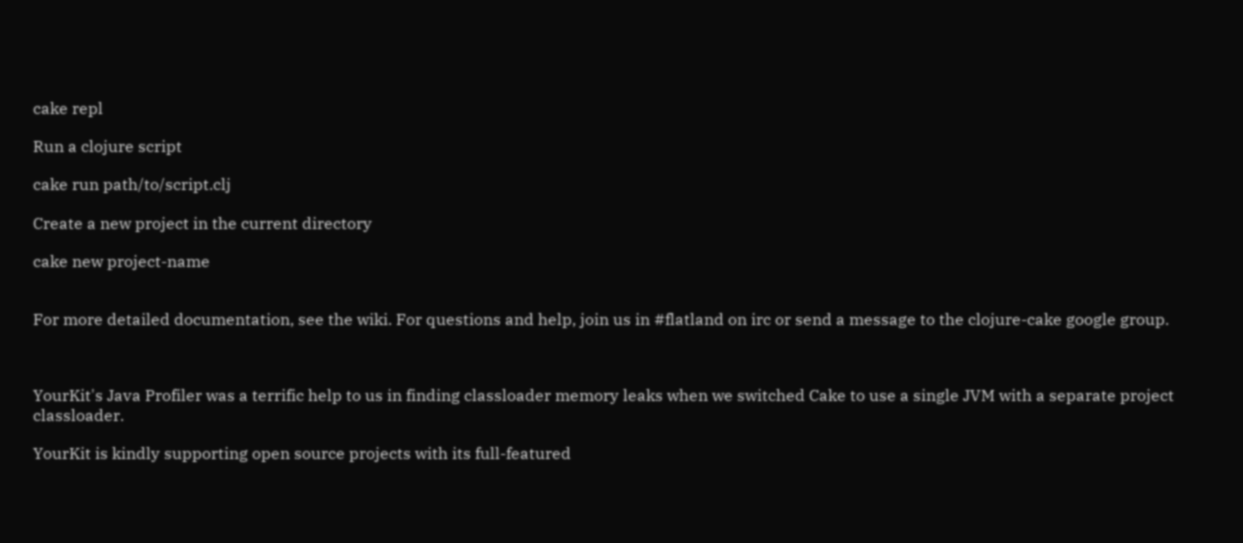cake repl

Run a clojure script

cake run path/to/script.clj

Create a new project in the current directory

cake new project-name


For more detailed documentation, see the wiki. For questions and help, join us in #flatland on irc or send a message to the clojure-cake google group.



YourKit's Java Profiler was a terrific help to us in finding classloader memory leaks when we switched Cake to use a single JVM with a separate project classloader.

YourKit is kindly supporting open source projects with its full-featured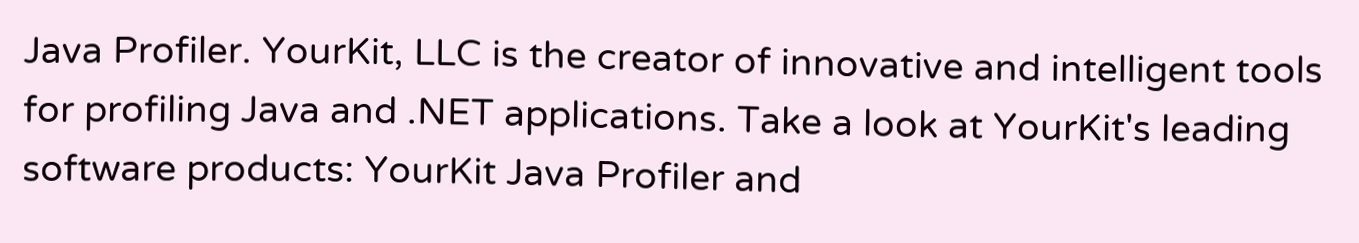Java Profiler. YourKit, LLC is the creator of innovative and intelligent tools for profiling Java and .NET applications. Take a look at YourKit's leading software products: YourKit Java Profiler and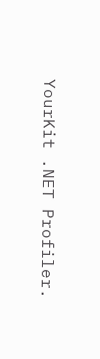YourKit .NET Profiler.